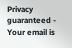Privacy guaranteed - Your email is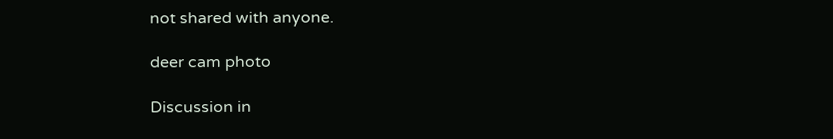not shared with anyone.

deer cam photo

Discussion in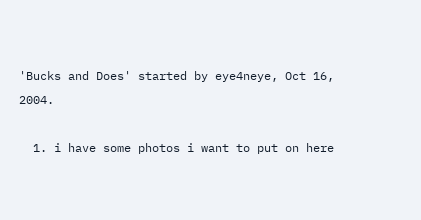'Bucks and Does' started by eye4neye, Oct 16, 2004.

  1. i have some photos i want to put on here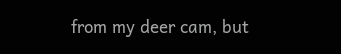from my deer cam, but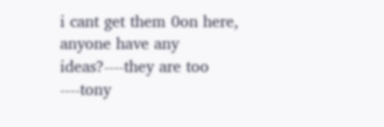i cant get them 0on here, anyone have any ideas?----they are too ----tony